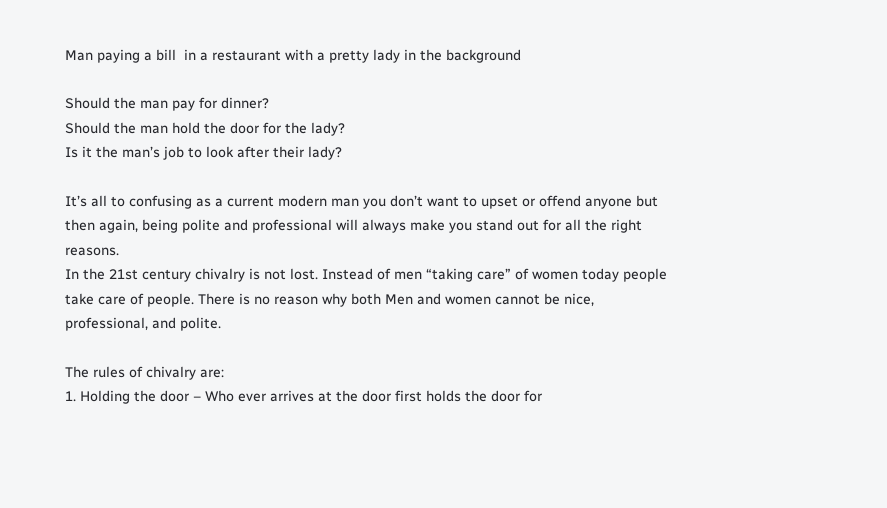Man paying a bill  in a restaurant with a pretty lady in the background

Should the man pay for dinner?
Should the man hold the door for the lady?
Is it the man’s job to look after their lady?

It’s all to confusing as a current modern man you don’t want to upset or offend anyone but then again, being polite and professional will always make you stand out for all the right reasons.
In the 21st century chivalry is not lost. Instead of men “taking care” of women today people take care of people. There is no reason why both Men and women cannot be nice, professional, and polite.

The rules of chivalry are:
1. Holding the door – Who ever arrives at the door first holds the door for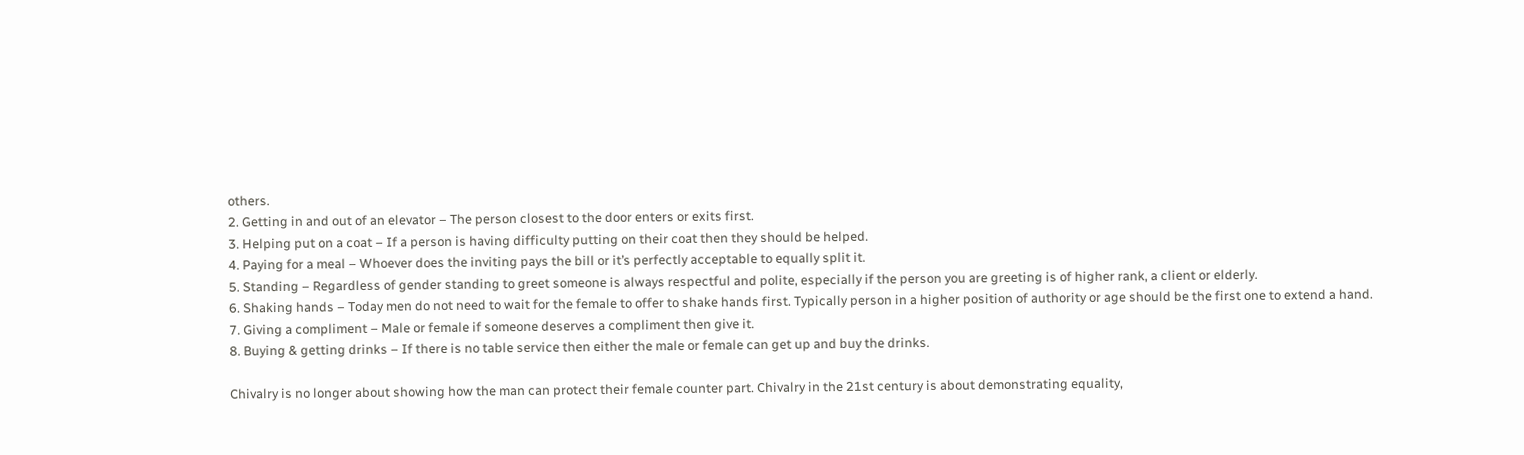others.
2. Getting in and out of an elevator – The person closest to the door enters or exits first.
3. Helping put on a coat – If a person is having difficulty putting on their coat then they should be helped.
4. Paying for a meal – Whoever does the inviting pays the bill or it’s perfectly acceptable to equally split it.
5. Standing – Regardless of gender standing to greet someone is always respectful and polite, especially if the person you are greeting is of higher rank, a client or elderly.
6. Shaking hands – Today men do not need to wait for the female to offer to shake hands first. Typically person in a higher position of authority or age should be the first one to extend a hand.
7. Giving a compliment – Male or female if someone deserves a compliment then give it.
8. Buying & getting drinks – If there is no table service then either the male or female can get up and buy the drinks.

Chivalry is no longer about showing how the man can protect their female counter part. Chivalry in the 21st century is about demonstrating equality,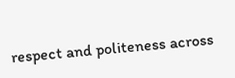respect and politeness across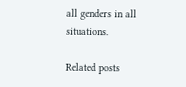all genders in all situations.

Related posts